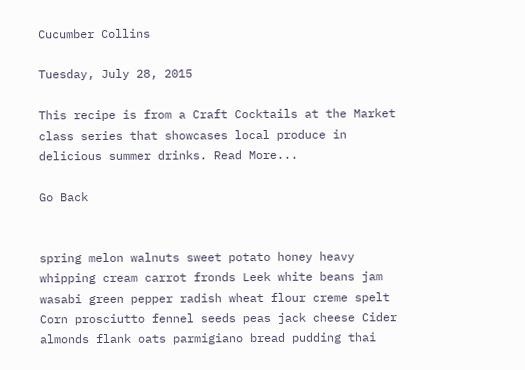Cucumber Collins

Tuesday, July 28, 2015

This recipe is from a Craft Cocktails at the Market class series that showcases local produce in delicious summer drinks. Read More...

Go Back


spring melon walnuts sweet potato honey heavy whipping cream carrot fronds Leek white beans jam wasabi green pepper radish wheat flour creme spelt Corn prosciutto fennel seeds peas jack cheese Cider almonds flank oats parmigiano bread pudding thai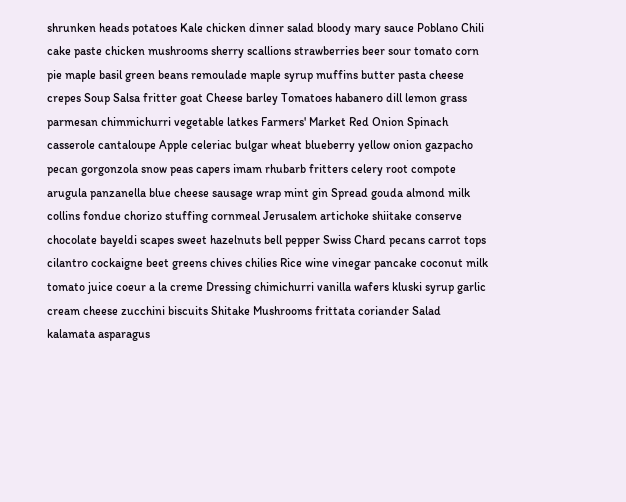shrunken heads potatoes Kale chicken dinner salad bloody mary sauce Poblano Chili cake paste chicken mushrooms sherry scallions strawberries beer sour tomato corn pie maple basil green beans remoulade maple syrup muffins butter pasta cheese crepes Soup Salsa fritter goat Cheese barley Tomatoes habanero dill lemon grass parmesan chimmichurri vegetable latkes Farmers' Market Red Onion Spinach casserole cantaloupe Apple celeriac bulgar wheat blueberry yellow onion gazpacho pecan gorgonzola snow peas capers imam rhubarb fritters celery root compote arugula panzanella blue cheese sausage wrap mint gin Spread gouda almond milk collins fondue chorizo stuffing cornmeal Jerusalem artichoke shiitake conserve chocolate bayeldi scapes sweet hazelnuts bell pepper Swiss Chard pecans carrot tops cilantro cockaigne beet greens chives chilies Rice wine vinegar pancake coconut milk tomato juice coeur a la creme Dressing chimichurri vanilla wafers kluski syrup garlic cream cheese zucchini biscuits Shitake Mushrooms frittata coriander Salad kalamata asparagus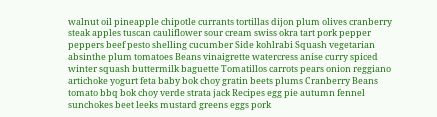walnut oil pineapple chipotle currants tortillas dijon plum olives cranberry steak apples tuscan cauliflower sour cream swiss okra tart pork pepper peppers beef pesto shelling cucumber Side kohlrabi Squash vegetarian absinthe plum tomatoes Beans vinaigrette watercress anise curry spiced winter squash buttermilk baguette Tomatillos carrots pears onion reggiano artichoke yogurt feta baby bok choy gratin beets plums Cranberry Beans tomato bbq bok choy verde strata jack Recipes egg pie autumn fennel sunchokes beet leeks mustard greens eggs pork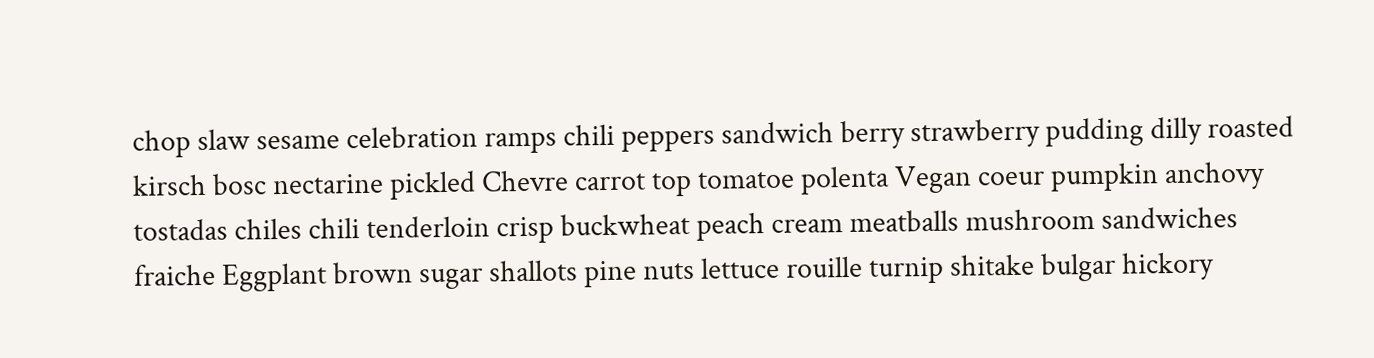chop slaw sesame celebration ramps chili peppers sandwich berry strawberry pudding dilly roasted kirsch bosc nectarine pickled Chevre carrot top tomatoe polenta Vegan coeur pumpkin anchovy tostadas chiles chili tenderloin crisp buckwheat peach cream meatballs mushroom sandwiches fraiche Eggplant brown sugar shallots pine nuts lettuce rouille turnip shitake bulgar hickory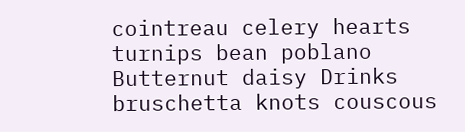cointreau celery hearts turnips bean poblano Butternut daisy Drinks bruschetta knots couscous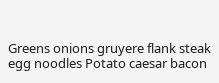Greens onions gruyere flank steak egg noodles Potato caesar bacon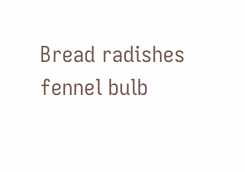Bread radishes fennel bulb